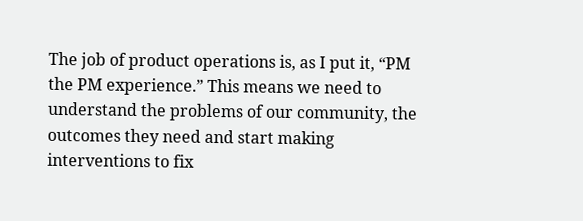The job of product operations is, as I put it, “PM the PM experience.” This means we need to understand the problems of our community, the outcomes they need and start making interventions to fix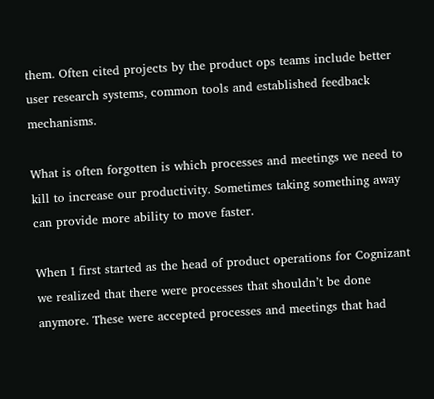them. Often cited projects by the product ops teams include better user research systems, common tools and established feedback mechanisms.

What is often forgotten is which processes and meetings we need to kill to increase our productivity. Sometimes taking something away can provide more ability to move faster.

When I first started as the head of product operations for Cognizant we realized that there were processes that shouldn’t be done anymore. These were accepted processes and meetings that had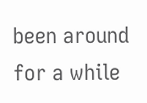been around for a while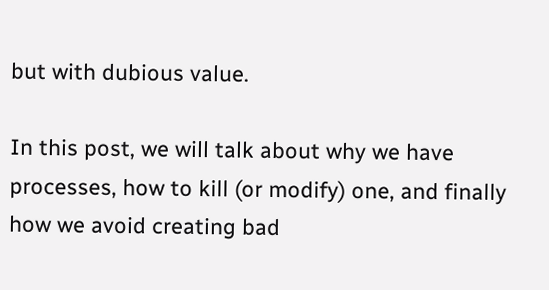but with dubious value.

In this post, we will talk about why we have processes, how to kill (or modify) one, and finally how we avoid creating bad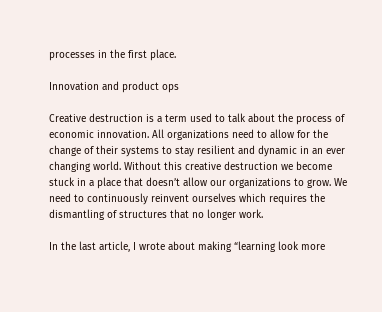processes in the first place.

Innovation and product ops

Creative destruction is a term used to talk about the process of economic innovation. All organizations need to allow for the change of their systems to stay resilient and dynamic in an ever changing world. Without this creative destruction we become stuck in a place that doesn’t allow our organizations to grow. We need to continuously reinvent ourselves which requires the dismantling of structures that no longer work.

In the last article, I wrote about making “learning look more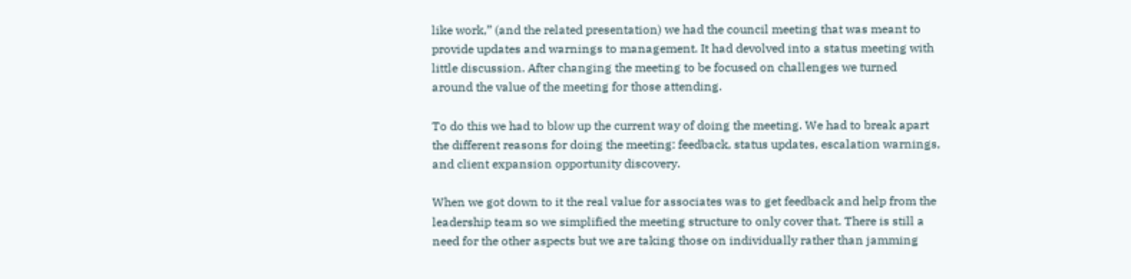like work,” (and the related presentation) we had the council meeting that was meant to provide updates and warnings to management. It had devolved into a status meeting with little discussion. After changing the meeting to be focused on challenges we turned around the value of the meeting for those attending.

To do this we had to blow up the current way of doing the meeting. We had to break apart the different reasons for doing the meeting: feedback, status updates, escalation warnings, and client expansion opportunity discovery.

When we got down to it the real value for associates was to get feedback and help from the leadership team so we simplified the meeting structure to only cover that. There is still a need for the other aspects but we are taking those on individually rather than jamming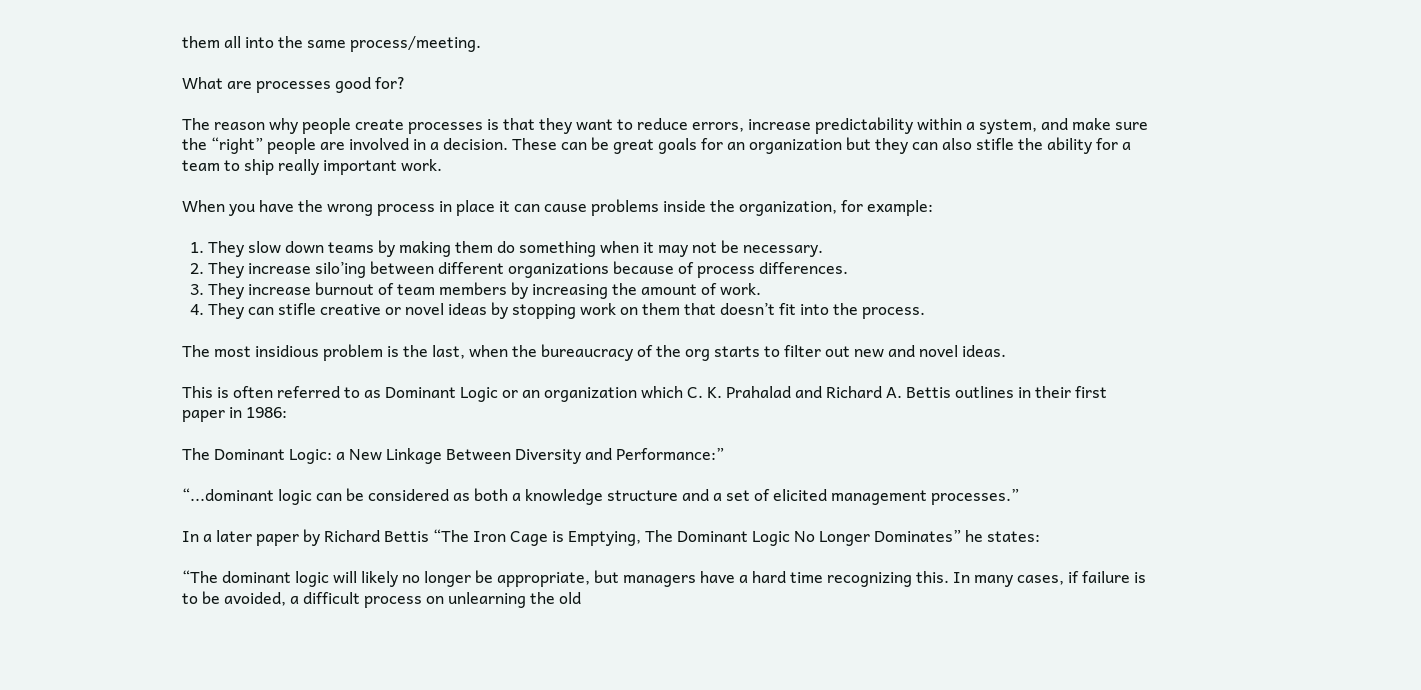them all into the same process/meeting.

What are processes good for?

The reason why people create processes is that they want to reduce errors, increase predictability within a system, and make sure the “right” people are involved in a decision. These can be great goals for an organization but they can also stifle the ability for a team to ship really important work.

When you have the wrong process in place it can cause problems inside the organization, for example:

  1. They slow down teams by making them do something when it may not be necessary.
  2. They increase silo’ing between different organizations because of process differences.
  3. They increase burnout of team members by increasing the amount of work.
  4. They can stifle creative or novel ideas by stopping work on them that doesn’t fit into the process.

The most insidious problem is the last, when the bureaucracy of the org starts to filter out new and novel ideas.

This is often referred to as Dominant Logic or an organization which C. K. Prahalad and Richard A. Bettis outlines in their first paper in 1986:

The Dominant Logic: a New Linkage Between Diversity and Performance:”

“...dominant logic can be considered as both a knowledge structure and a set of elicited management processes.”

In a later paper by Richard Bettis “The Iron Cage is Emptying, The Dominant Logic No Longer Dominates” he states:

“The dominant logic will likely no longer be appropriate, but managers have a hard time recognizing this. In many cases, if failure is to be avoided, a difficult process on unlearning the old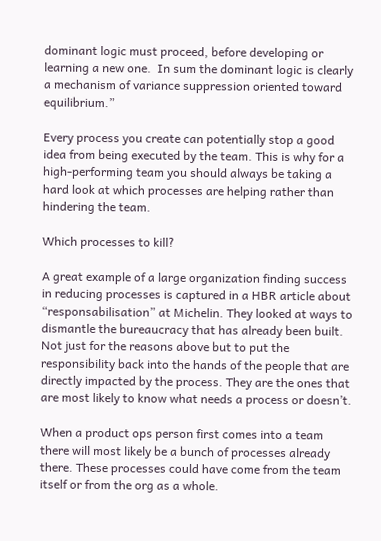dominant logic must proceed, before developing or learning a new one.  In sum the dominant logic is clearly a mechanism of variance suppression oriented toward equilibrium.”

Every process you create can potentially stop a good idea from being executed by the team. This is why for a high-performing team you should always be taking a hard look at which processes are helping rather than hindering the team.

Which processes to kill?

A great example of a large organization finding success in reducing processes is captured in a HBR article about “responsabilisation” at Michelin. They looked at ways to dismantle the bureaucracy that has already been built. Not just for the reasons above but to put the responsibility back into the hands of the people that are directly impacted by the process. They are the ones that are most likely to know what needs a process or doesn’t.

When a product ops person first comes into a team there will most likely be a bunch of processes already there. These processes could have come from the team itself or from the org as a whole.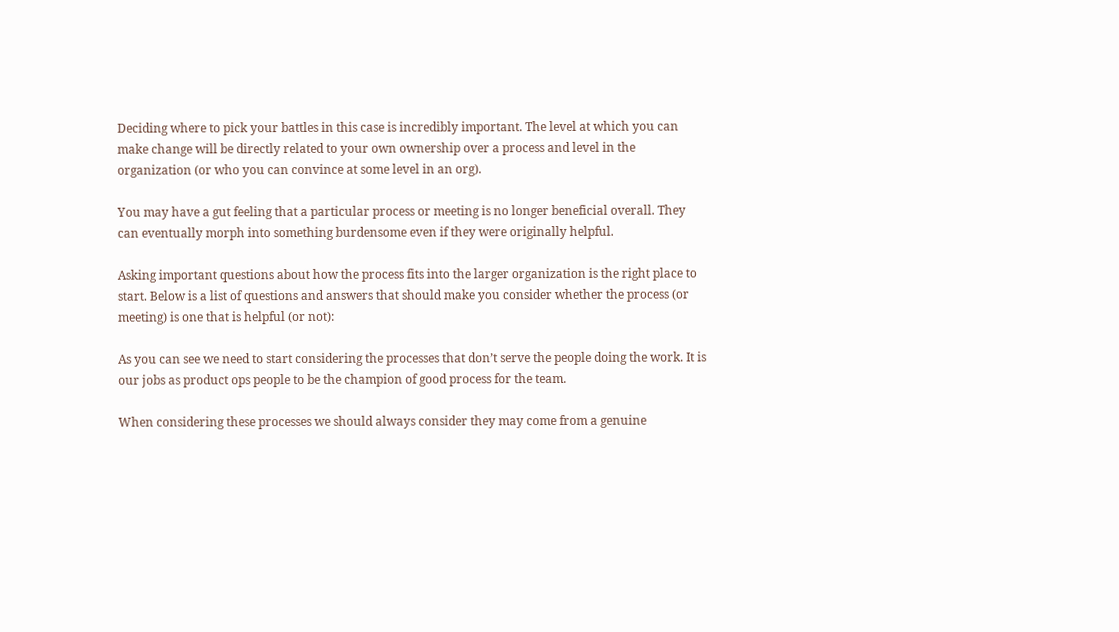Deciding where to pick your battles in this case is incredibly important. The level at which you can make change will be directly related to your own ownership over a process and level in the organization (or who you can convince at some level in an org).

You may have a gut feeling that a particular process or meeting is no longer beneficial overall. They can eventually morph into something burdensome even if they were originally helpful.

Asking important questions about how the process fits into the larger organization is the right place to start. Below is a list of questions and answers that should make you consider whether the process (or meeting) is one that is helpful (or not):

As you can see we need to start considering the processes that don’t serve the people doing the work. It is our jobs as product ops people to be the champion of good process for the team.

When considering these processes we should always consider they may come from a genuine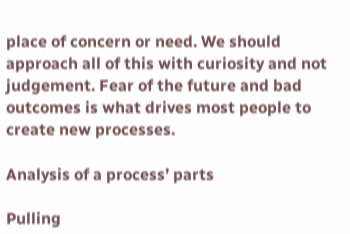place of concern or need. We should approach all of this with curiosity and not judgement. Fear of the future and bad outcomes is what drives most people to create new processes.

Analysis of a process’ parts

Pulling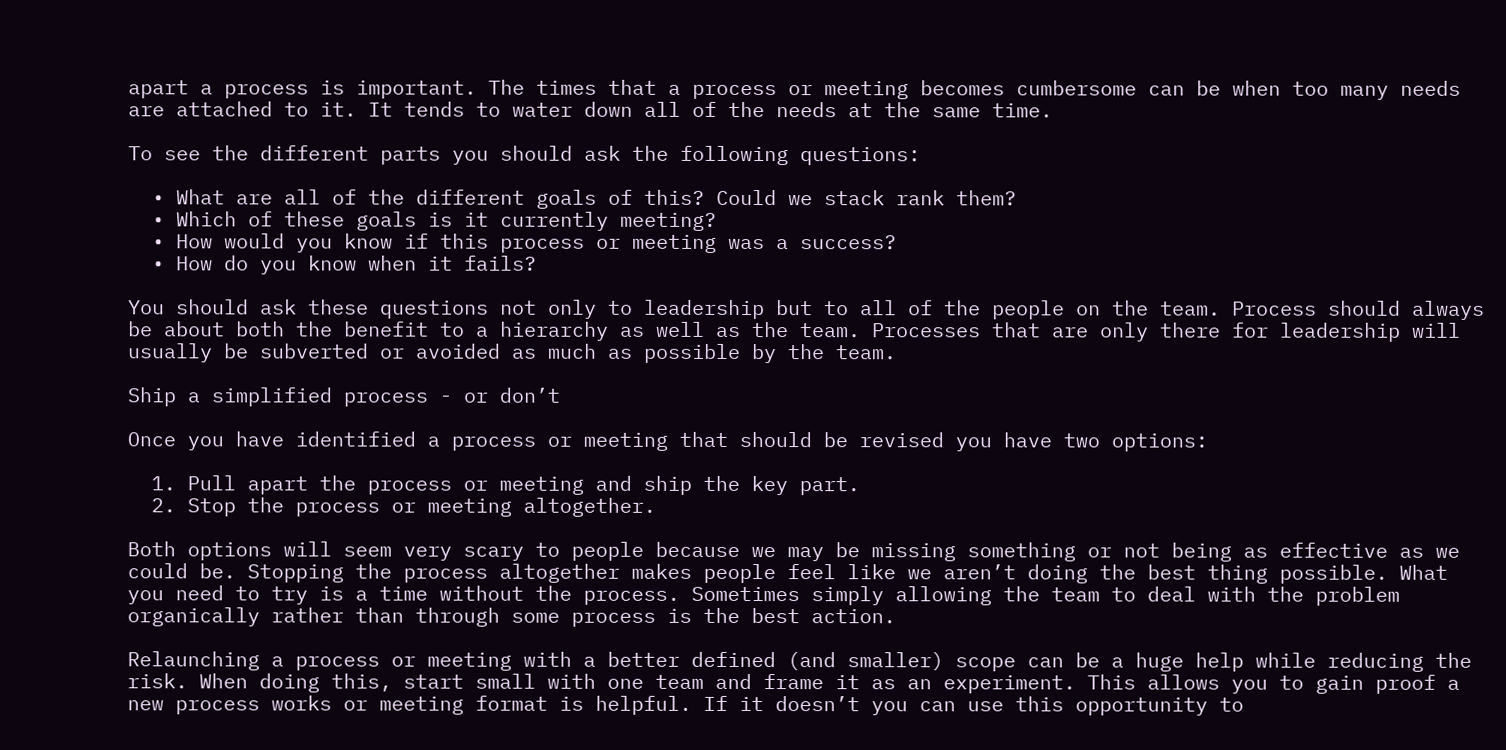apart a process is important. The times that a process or meeting becomes cumbersome can be when too many needs are attached to it. It tends to water down all of the needs at the same time.

To see the different parts you should ask the following questions:

  • What are all of the different goals of this? Could we stack rank them?
  • Which of these goals is it currently meeting?
  • How would you know if this process or meeting was a success?
  • How do you know when it fails?

You should ask these questions not only to leadership but to all of the people on the team. Process should always be about both the benefit to a hierarchy as well as the team. Processes that are only there for leadership will usually be subverted or avoided as much as possible by the team.

Ship a simplified process - or don’t

Once you have identified a process or meeting that should be revised you have two options:

  1. Pull apart the process or meeting and ship the key part.
  2. Stop the process or meeting altogether.

Both options will seem very scary to people because we may be missing something or not being as effective as we could be. Stopping the process altogether makes people feel like we aren’t doing the best thing possible. What you need to try is a time without the process. Sometimes simply allowing the team to deal with the problem organically rather than through some process is the best action.

Relaunching a process or meeting with a better defined (and smaller) scope can be a huge help while reducing the risk. When doing this, start small with one team and frame it as an experiment. This allows you to gain proof a new process works or meeting format is helpful. If it doesn’t you can use this opportunity to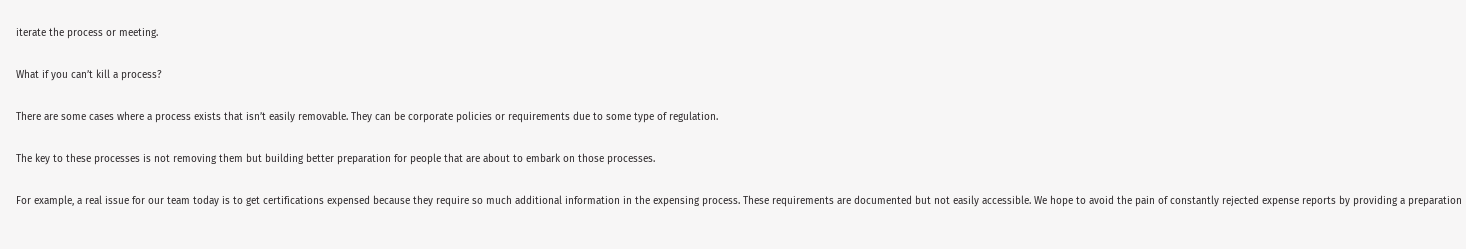iterate the process or meeting.

What if you can’t kill a process?

There are some cases where a process exists that isn’t easily removable. They can be corporate policies or requirements due to some type of regulation.

The key to these processes is not removing them but building better preparation for people that are about to embark on those processes.

For example, a real issue for our team today is to get certifications expensed because they require so much additional information in the expensing process. These requirements are documented but not easily accessible. We hope to avoid the pain of constantly rejected expense reports by providing a preparation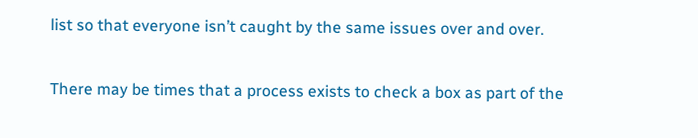list so that everyone isn’t caught by the same issues over and over.

There may be times that a process exists to check a box as part of the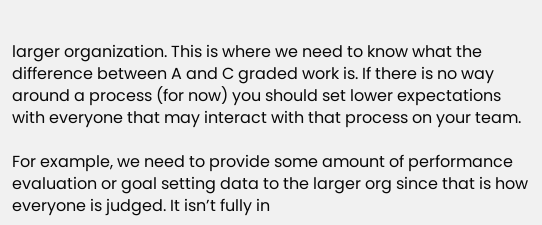larger organization. This is where we need to know what the difference between A and C graded work is. If there is no way around a process (for now) you should set lower expectations with everyone that may interact with that process on your team.

For example, we need to provide some amount of performance evaluation or goal setting data to the larger org since that is how everyone is judged. It isn’t fully in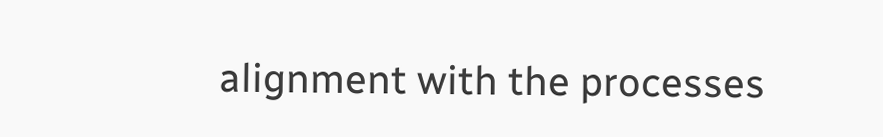alignment with the processes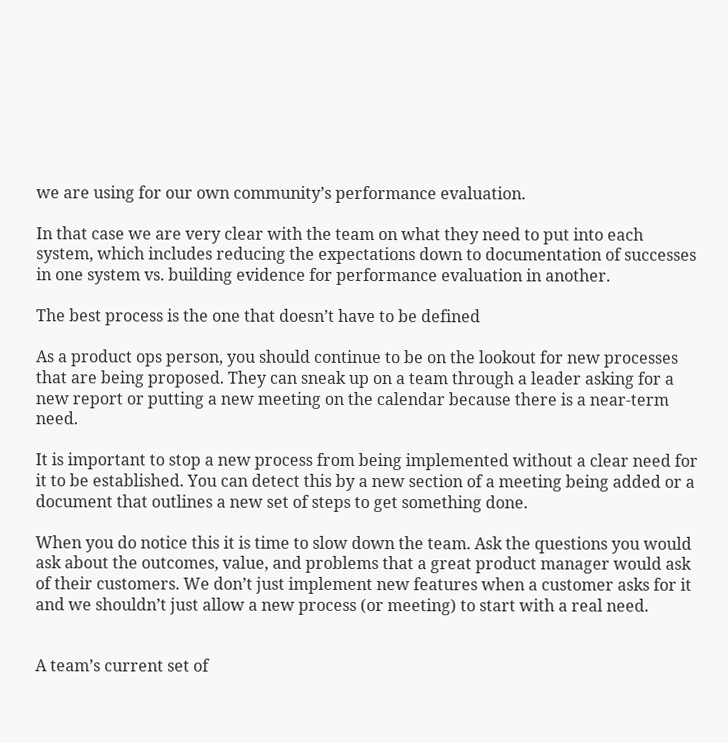we are using for our own community’s performance evaluation.

In that case we are very clear with the team on what they need to put into each system, which includes reducing the expectations down to documentation of successes in one system vs. building evidence for performance evaluation in another.

The best process is the one that doesn’t have to be defined

As a product ops person, you should continue to be on the lookout for new processes that are being proposed. They can sneak up on a team through a leader asking for a new report or putting a new meeting on the calendar because there is a near-term need.

It is important to stop a new process from being implemented without a clear need for it to be established. You can detect this by a new section of a meeting being added or a document that outlines a new set of steps to get something done.

When you do notice this it is time to slow down the team. Ask the questions you would ask about the outcomes, value, and problems that a great product manager would ask of their customers. We don’t just implement new features when a customer asks for it and we shouldn’t just allow a new process (or meeting) to start with a real need.


A team’s current set of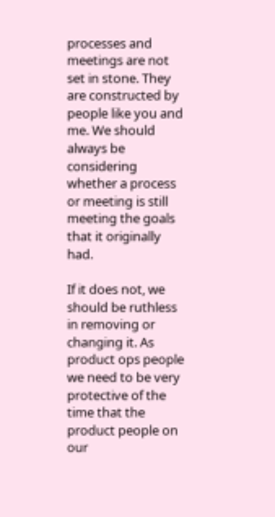processes and meetings are not set in stone. They are constructed by people like you and me. We should always be considering whether a process or meeting is still meeting the goals that it originally had.

If it does not, we should be ruthless in removing or changing it. As product ops people we need to be very protective of the time that the product people on our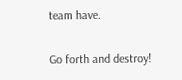team have.

Go forth and destroy!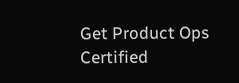Get Product Ops Certified